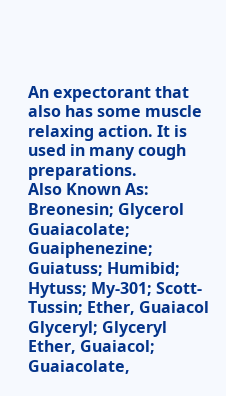An expectorant that also has some muscle relaxing action. It is used in many cough preparations.
Also Known As:
Breonesin; Glycerol Guaiacolate; Guaiphenezine; Guiatuss; Humibid; Hytuss; My-301; Scott-Tussin; Ether, Guaiacol Glyceryl; Glyceryl Ether, Guaiacol; Guaiacolate,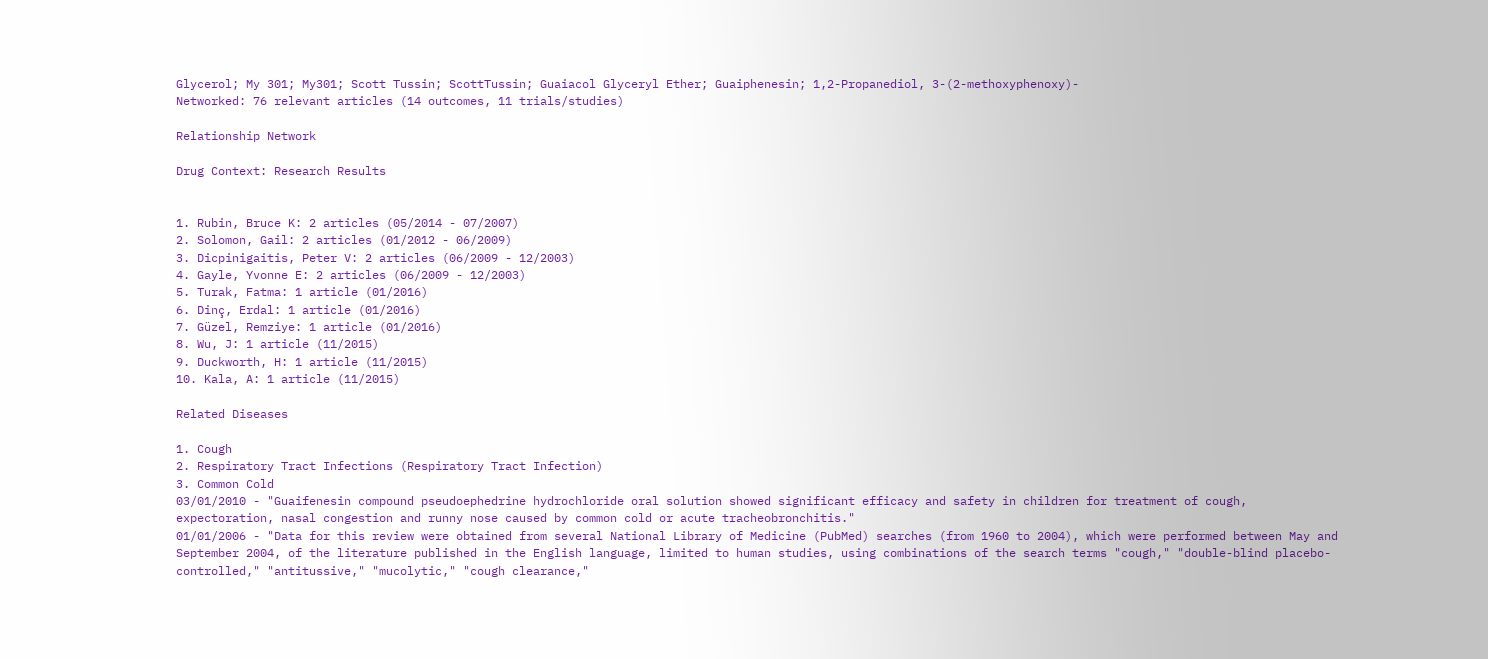Glycerol; My 301; My301; Scott Tussin; ScottTussin; Guaiacol Glyceryl Ether; Guaiphenesin; 1,2-Propanediol, 3-(2-methoxyphenoxy)-
Networked: 76 relevant articles (14 outcomes, 11 trials/studies)

Relationship Network

Drug Context: Research Results


1. Rubin, Bruce K: 2 articles (05/2014 - 07/2007)
2. Solomon, Gail: 2 articles (01/2012 - 06/2009)
3. Dicpinigaitis, Peter V: 2 articles (06/2009 - 12/2003)
4. Gayle, Yvonne E: 2 articles (06/2009 - 12/2003)
5. Turak, Fatma: 1 article (01/2016)
6. Dinç, Erdal: 1 article (01/2016)
7. Güzel, Remziye: 1 article (01/2016)
8. Wu, J: 1 article (11/2015)
9. Duckworth, H: 1 article (11/2015)
10. Kala, A: 1 article (11/2015)

Related Diseases

1. Cough
2. Respiratory Tract Infections (Respiratory Tract Infection)
3. Common Cold
03/01/2010 - "Guaifenesin compound pseudoephedrine hydrochloride oral solution showed significant efficacy and safety in children for treatment of cough, expectoration, nasal congestion and runny nose caused by common cold or acute tracheobronchitis."
01/01/2006 - "Data for this review were obtained from several National Library of Medicine (PubMed) searches (from 1960 to 2004), which were performed between May and September 2004, of the literature published in the English language, limited to human studies, using combinations of the search terms "cough," "double-blind placebo-controlled," "antitussive," "mucolytic," "cough clearance,"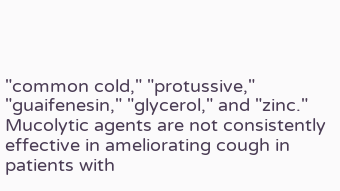"common cold," "protussive," "guaifenesin," "glycerol," and "zinc." Mucolytic agents are not consistently effective in ameliorating cough in patients with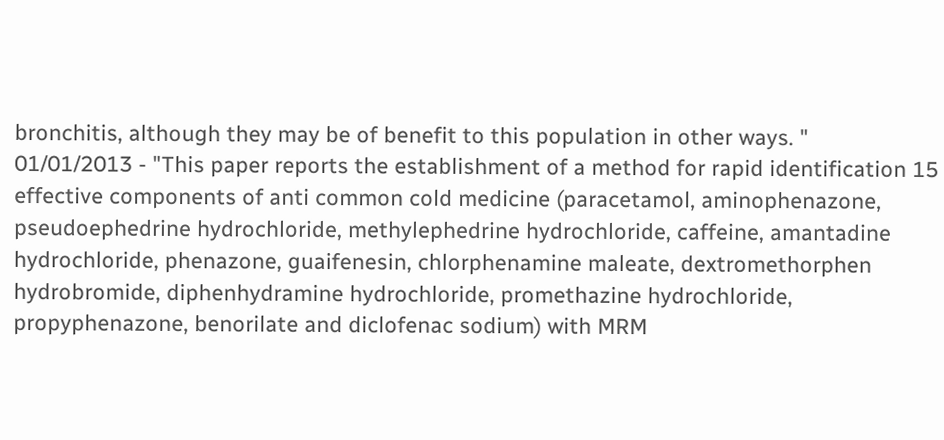bronchitis, although they may be of benefit to this population in other ways. "
01/01/2013 - "This paper reports the establishment of a method for rapid identification 15 effective components of anti common cold medicine (paracetamol, aminophenazone, pseudoephedrine hydrochloride, methylephedrine hydrochloride, caffeine, amantadine hydrochloride, phenazone, guaifenesin, chlorphenamine maleate, dextromethorphen hydrobromide, diphenhydramine hydrochloride, promethazine hydrochloride, propyphenazone, benorilate and diclofenac sodium) with MRM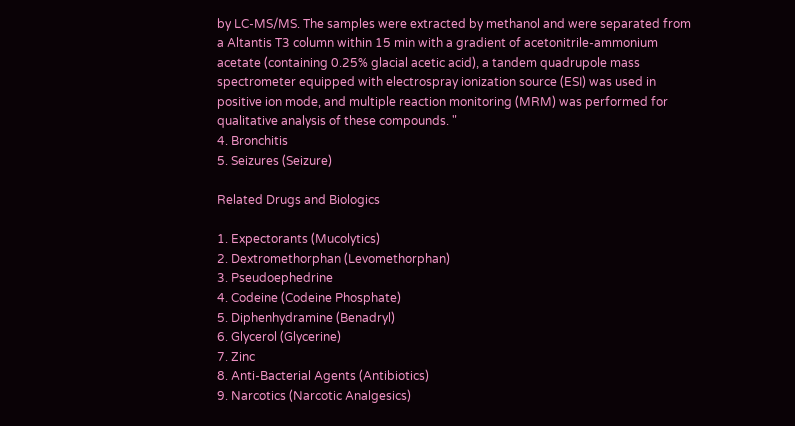by LC-MS/MS. The samples were extracted by methanol and were separated from a Altantis T3 column within 15 min with a gradient of acetonitrile-ammonium acetate (containing 0.25% glacial acetic acid), a tandem quadrupole mass spectrometer equipped with electrospray ionization source (ESI) was used in positive ion mode, and multiple reaction monitoring (MRM) was performed for qualitative analysis of these compounds. "
4. Bronchitis
5. Seizures (Seizure)

Related Drugs and Biologics

1. Expectorants (Mucolytics)
2. Dextromethorphan (Levomethorphan)
3. Pseudoephedrine
4. Codeine (Codeine Phosphate)
5. Diphenhydramine (Benadryl)
6. Glycerol (Glycerine)
7. Zinc
8. Anti-Bacterial Agents (Antibiotics)
9. Narcotics (Narcotic Analgesics)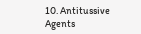10. Antitussive Agents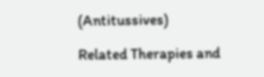(Antitussives)

Related Therapies and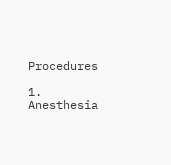Procedures

1. Anesthesia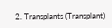2. Transplants (Transplant)